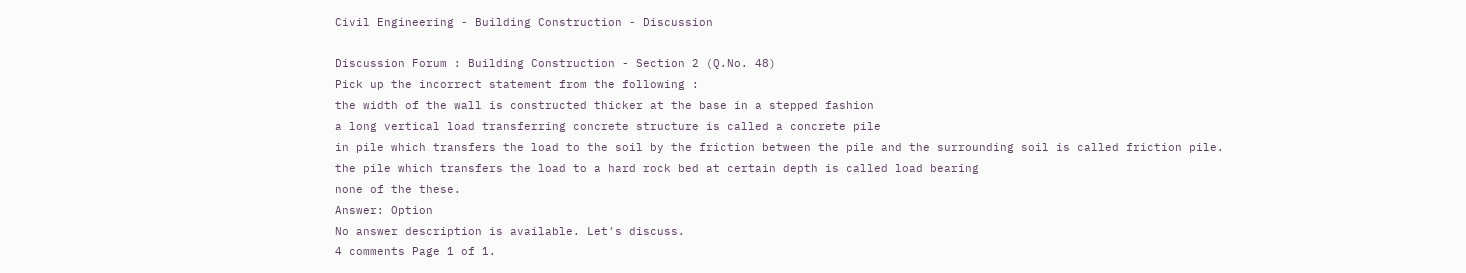Civil Engineering - Building Construction - Discussion

Discussion Forum : Building Construction - Section 2 (Q.No. 48)
Pick up the incorrect statement from the following :
the width of the wall is constructed thicker at the base in a stepped fashion
a long vertical load transferring concrete structure is called a concrete pile
in pile which transfers the load to the soil by the friction between the pile and the surrounding soil is called friction pile.
the pile which transfers the load to a hard rock bed at certain depth is called load bearing
none of the these.
Answer: Option
No answer description is available. Let's discuss.
4 comments Page 1 of 1.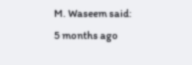M. Waseem said:   5 months ago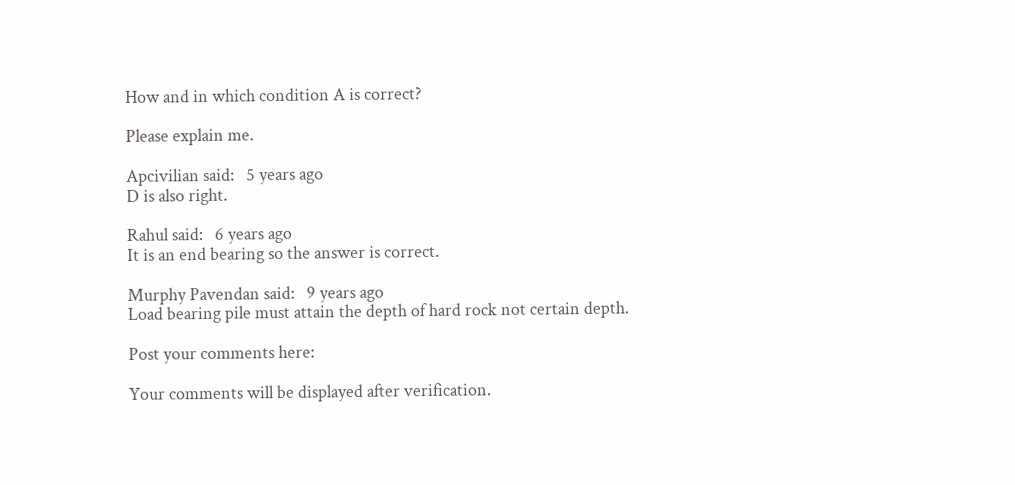How and in which condition A is correct?

Please explain me.

Apcivilian said:   5 years ago
D is also right.

Rahul said:   6 years ago
It is an end bearing so the answer is correct.

Murphy Pavendan said:   9 years ago
Load bearing pile must attain the depth of hard rock not certain depth.

Post your comments here:

Your comments will be displayed after verification.